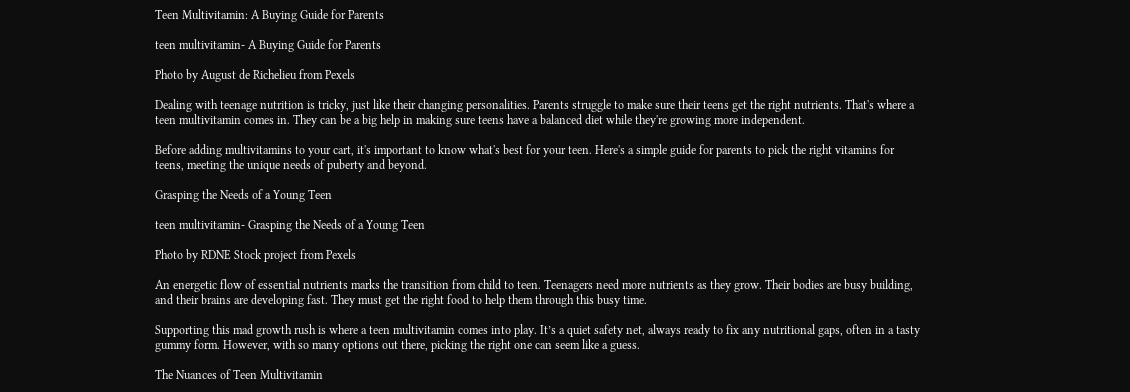Teen Multivitamin: A Buying Guide for Parents

teen multivitamin- A Buying Guide for Parents

Photo by August de Richelieu from Pexels

Dealing with teenage nutrition is tricky, just like their changing personalities. Parents struggle to make sure their teens get the right nutrients. That's where a teen multivitamin comes in. They can be a big help in making sure teens have a balanced diet while they're growing more independent.

Before adding multivitamins to your cart, it's important to know what's best for your teen. Here's a simple guide for parents to pick the right vitamins for teens, meeting the unique needs of puberty and beyond.

Grasping the Needs of a Young Teen

teen multivitamin- Grasping the Needs of a Young Teen

Photo by RDNE Stock project from Pexels

An energetic flow of essential nutrients marks the transition from child to teen. Teenagers need more nutrients as they grow. Their bodies are busy building, and their brains are developing fast. They must get the right food to help them through this busy time.

Supporting this mad growth rush is where a teen multivitamin comes into play. It’s a quiet safety net, always ready to fix any nutritional gaps, often in a tasty gummy form. However, with so many options out there, picking the right one can seem like a guess.

The Nuances of Teen Multivitamin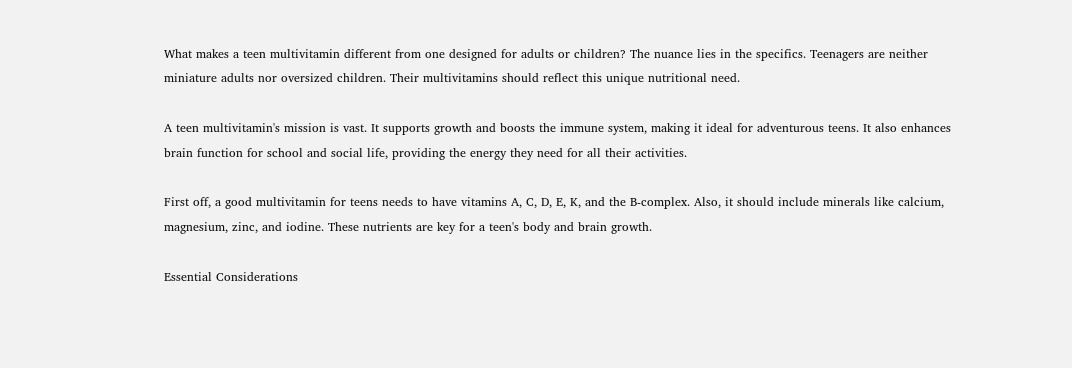What makes a teen multivitamin different from one designed for adults or children? The nuance lies in the specifics. Teenagers are neither miniature adults nor oversized children. Their multivitamins should reflect this unique nutritional need.

A teen multivitamin's mission is vast. It supports growth and boosts the immune system, making it ideal for adventurous teens. It also enhances brain function for school and social life, providing the energy they need for all their activities.

First off, a good multivitamin for teens needs to have vitamins A, C, D, E, K, and the B-complex. Also, it should include minerals like calcium, magnesium, zinc, and iodine. These nutrients are key for a teen's body and brain growth.

Essential Considerations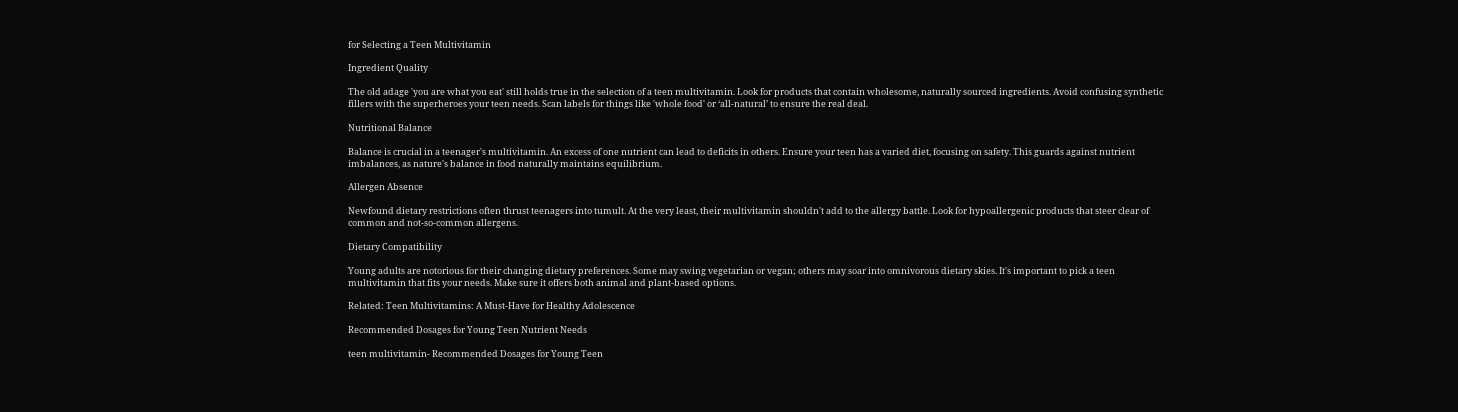for Selecting a Teen Multivitamin

Ingredient Quality

The old adage 'you are what you eat' still holds true in the selection of a teen multivitamin. Look for products that contain wholesome, naturally sourced ingredients. Avoid confusing synthetic fillers with the superheroes your teen needs. Scan labels for things like 'whole food' or ‘all-natural’ to ensure the real deal.

Nutritional Balance

Balance is crucial in a teenager's multivitamin. An excess of one nutrient can lead to deficits in others. Ensure your teen has a varied diet, focusing on safety. This guards against nutrient imbalances, as nature's balance in food naturally maintains equilibrium.

Allergen Absence

Newfound dietary restrictions often thrust teenagers into tumult. At the very least, their multivitamin shouldn't add to the allergy battle. Look for hypoallergenic products that steer clear of common and not-so-common allergens.

Dietary Compatibility

Young adults are notorious for their changing dietary preferences. Some may swing vegetarian or vegan; others may soar into omnivorous dietary skies. It's important to pick a teen multivitamin that fits your needs. Make sure it offers both animal and plant-based options.

Related: Teen Multivitamins: A Must-Have for Healthy Adolescence

Recommended Dosages for Young Teen Nutrient Needs

teen multivitamin- Recommended Dosages for Young Teen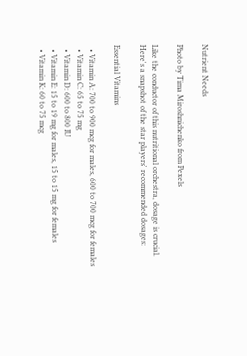Nutrient Needs

Photo by Tima Miroshnichenko from Pexels

Like the conductor of this nutritional orchestra, dosage is crucial. Here's a snapshot of the star players' recommended dosages:

Essential Vitamins

  • Vitamin A: 700 to 900 mcg for males, 600 to 700 mcg for females
  • Vitamin C: 65 to 75 mg
  • Vitamin D: 600 to 800 IU
  • Vitamin E: 15 to 19 mg for males, 15 to 15 mg for females
  • Vitamin K: 60 to 75 mcg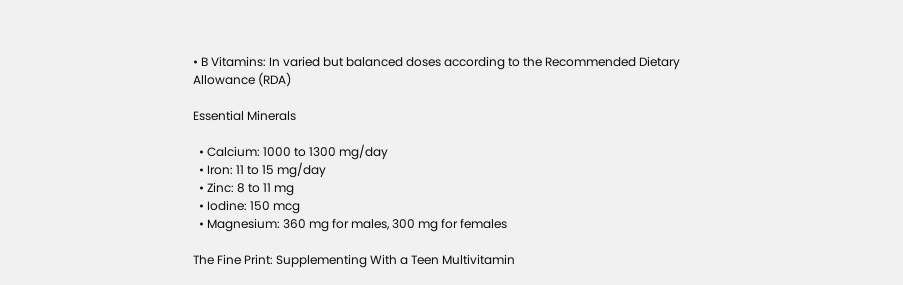• B Vitamins: In varied but balanced doses according to the Recommended Dietary Allowance (RDA)

Essential Minerals

  • Calcium: 1000 to 1300 mg/day
  • Iron: 11 to 15 mg/day
  • Zinc: 8 to 11 mg
  • Iodine: 150 mcg
  • Magnesium: 360 mg for males, 300 mg for females

The Fine Print: Supplementing With a Teen Multivitamin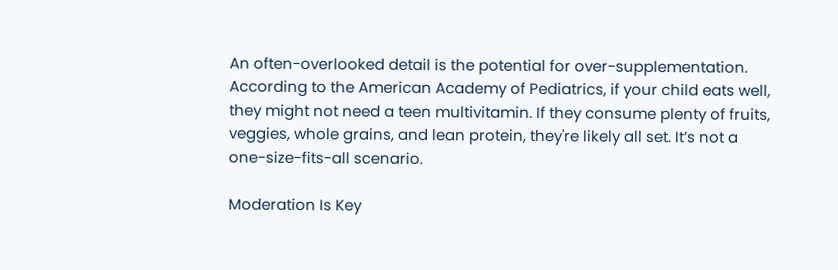An often-overlooked detail is the potential for over-supplementation. According to the American Academy of Pediatrics, if your child eats well, they might not need a teen multivitamin. If they consume plenty of fruits, veggies, whole grains, and lean protein, they're likely all set. It’s not a one-size-fits-all scenario.

Moderation Is Key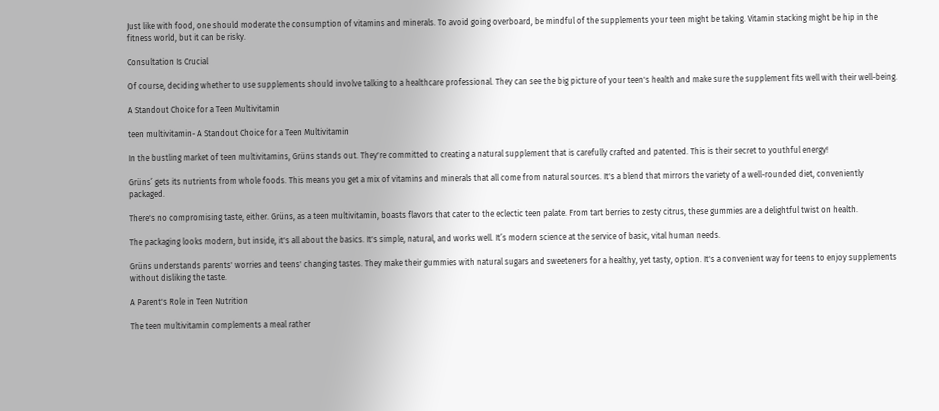Just like with food, one should moderate the consumption of vitamins and minerals. To avoid going overboard, be mindful of the supplements your teen might be taking. Vitamin stacking might be hip in the fitness world, but it can be risky.

Consultation Is Crucial

Of course, deciding whether to use supplements should involve talking to a healthcare professional. They can see the big picture of your teen's health and make sure the supplement fits well with their well-being.

A Standout Choice for a Teen Multivitamin

teen multivitamin- A Standout Choice for a Teen Multivitamin

In the bustling market of teen multivitamins, Grüns stands out. They're committed to creating a natural supplement that is carefully crafted and patented. This is their secret to youthful energy!

Grüns’ gets its nutrients from whole foods. This means you get a mix of vitamins and minerals that all come from natural sources. It's a blend that mirrors the variety of a well-rounded diet, conveniently packaged.

There's no compromising taste, either. Grüns, as a teen multivitamin, boasts flavors that cater to the eclectic teen palate. From tart berries to zesty citrus, these gummies are a delightful twist on health.

The packaging looks modern, but inside, it's all about the basics. It's simple, natural, and works well. It’s modern science at the service of basic, vital human needs.

Grüns understands parents' worries and teens' changing tastes. They make their gummies with natural sugars and sweeteners for a healthy, yet tasty, option. It's a convenient way for teens to enjoy supplements without disliking the taste.

A Parent's Role in Teen Nutrition

The teen multivitamin complements a meal rather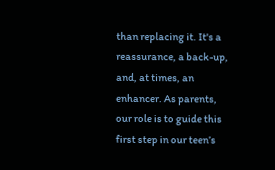than replacing it. It's a reassurance, a back-up, and, at times, an enhancer. As parents, our role is to guide this first step in our teen’s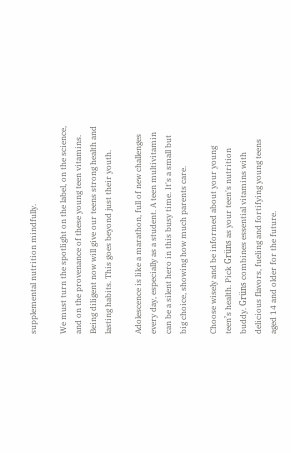supplemental nutrition mindfully.

We must turn the spotlight on the label, on the science, and on the provenance of these young teen vitamins. Being diligent now will give our teens strong health and lasting habits. This goes beyond just their youth.

Adolescence is like a marathon, full of new challenges every day, especially as a student. A teen multivitamin can be a silent hero in this busy time. It's a small but big choice, showing how much parents care.

Choose wisely and be informed about your young teen’s health. Pick Grüns as your teen's nutrition buddy. Grüns combines essential vitamins with delicious flavors, fueling and fortifying young teens aged 14 and older for the future.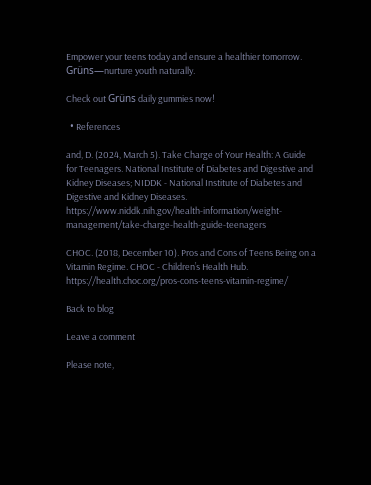Empower your teens today and ensure a healthier tomorrow. Grüns—nurture youth naturally.

Check out Grüns daily gummies now!

  • References

and, D. (2024, March 5). Take Charge of Your Health: A Guide for Teenagers. National Institute of Diabetes and Digestive and Kidney Diseases; NIDDK - National Institute of Diabetes and Digestive and Kidney Diseases. https://www.niddk.nih.gov/health-information/weight-management/take-charge-health-guide-teenagers

CHOC. (2018, December 10). Pros and Cons of Teens Being on a Vitamin Regime. CHOC - Children’s Health Hub. https://health.choc.org/pros-cons-teens-vitamin-regime/

Back to blog

Leave a comment

Please note,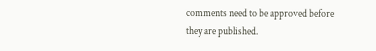comments need to be approved before they are published.